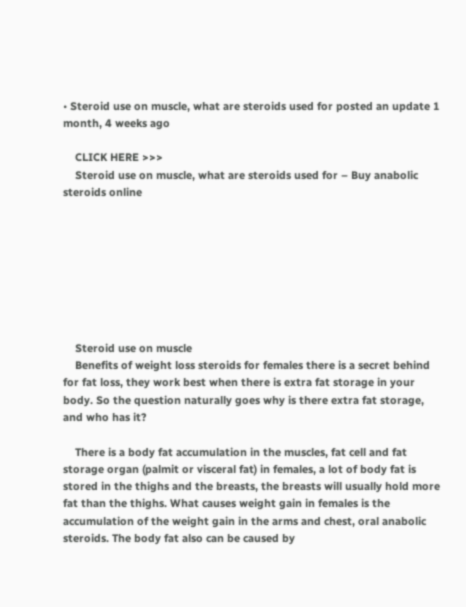• Steroid use on muscle, what are steroids used for posted an update 1 month, 4 weeks ago

    CLICK HERE >>>
    Steroid use on muscle, what are steroids used for – Buy anabolic steroids online








    Steroid use on muscle
    Benefits of weight loss steroids for females there is a secret behind for fat loss, they work best when there is extra fat storage in your body. So the question naturally goes why is there extra fat storage, and who has it?

    There is a body fat accumulation in the muscles, fat cell and fat storage organ (palmit or visceral fat) in females, a lot of body fat is stored in the thighs and the breasts, the breasts will usually hold more fat than the thighs. What causes weight gain in females is the accumulation of the weight gain in the arms and chest, oral anabolic steroids. The body fat also can be caused by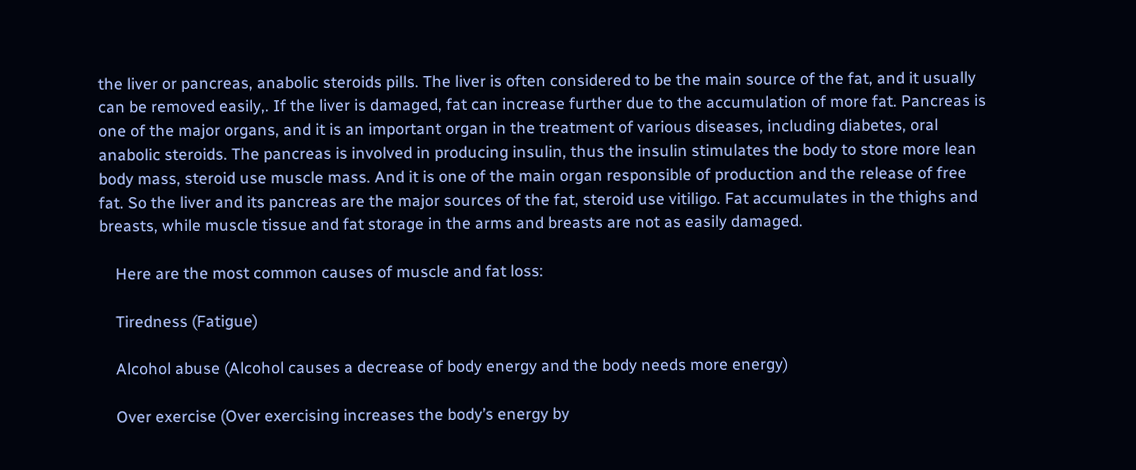the liver or pancreas, anabolic steroids pills. The liver is often considered to be the main source of the fat, and it usually can be removed easily,. If the liver is damaged, fat can increase further due to the accumulation of more fat. Pancreas is one of the major organs, and it is an important organ in the treatment of various diseases, including diabetes, oral anabolic steroids. The pancreas is involved in producing insulin, thus the insulin stimulates the body to store more lean body mass, steroid use muscle mass. And it is one of the main organ responsible of production and the release of free fat. So the liver and its pancreas are the major sources of the fat, steroid use vitiligo. Fat accumulates in the thighs and breasts, while muscle tissue and fat storage in the arms and breasts are not as easily damaged.

    Here are the most common causes of muscle and fat loss:

    Tiredness (Fatigue)

    Alcohol abuse (Alcohol causes a decrease of body energy and the body needs more energy)

    Over exercise (Over exercising increases the body’s energy by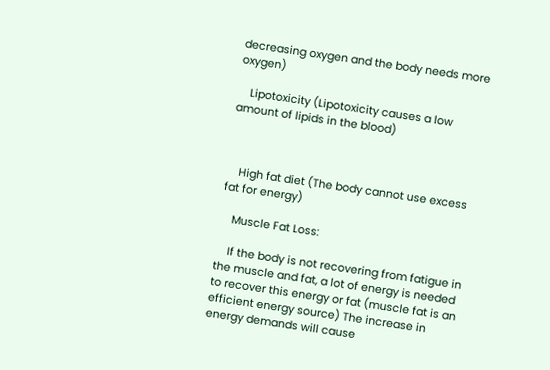decreasing oxygen and the body needs more oxygen)

    Lipotoxicity (Lipotoxicity causes a low amount of lipids in the blood)



    High fat diet (The body cannot use excess fat for energy)

    Muscle Fat Loss:

    If the body is not recovering from fatigue in the muscle and fat, a lot of energy is needed to recover this energy or fat (muscle fat is an efficient energy source) The increase in energy demands will cause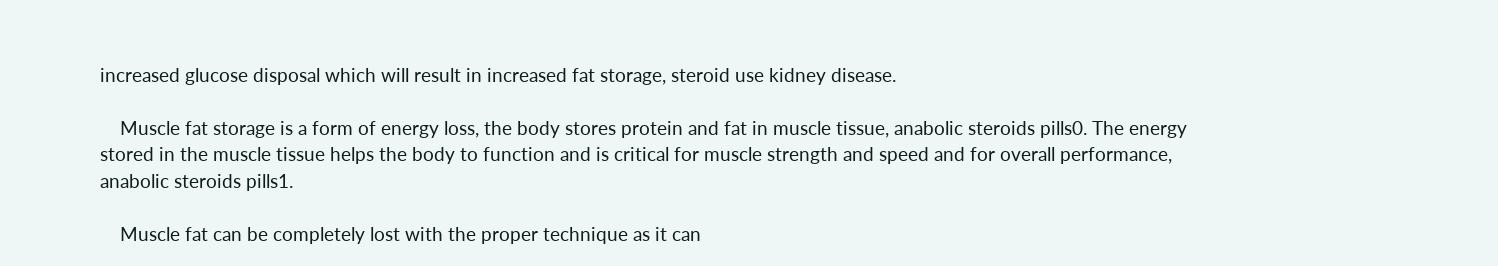increased glucose disposal which will result in increased fat storage, steroid use kidney disease.

    Muscle fat storage is a form of energy loss, the body stores protein and fat in muscle tissue, anabolic steroids pills0. The energy stored in the muscle tissue helps the body to function and is critical for muscle strength and speed and for overall performance, anabolic steroids pills1.

    Muscle fat can be completely lost with the proper technique as it can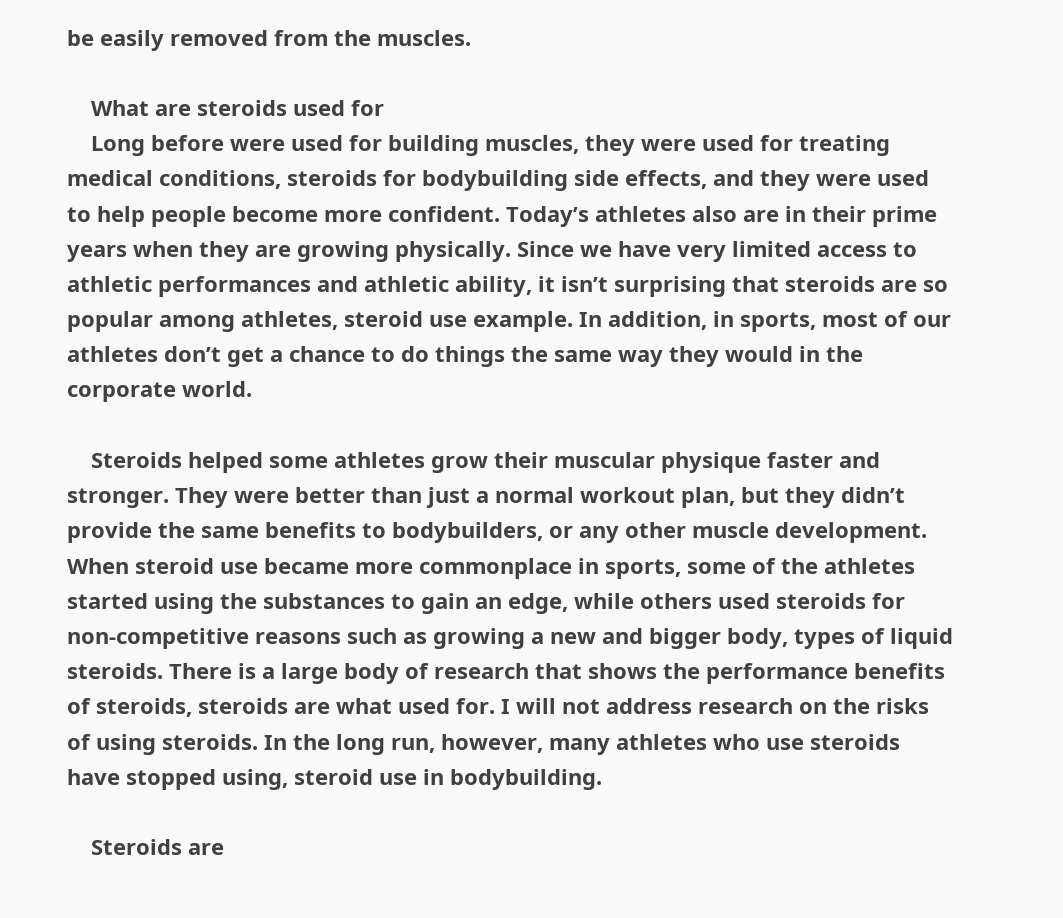be easily removed from the muscles.

    What are steroids used for
    Long before were used for building muscles, they were used for treating medical conditions, steroids for bodybuilding side effects, and they were used to help people become more confident. Today’s athletes also are in their prime years when they are growing physically. Since we have very limited access to athletic performances and athletic ability, it isn’t surprising that steroids are so popular among athletes, steroid use example. In addition, in sports, most of our athletes don’t get a chance to do things the same way they would in the corporate world.

    Steroids helped some athletes grow their muscular physique faster and stronger. They were better than just a normal workout plan, but they didn’t provide the same benefits to bodybuilders, or any other muscle development. When steroid use became more commonplace in sports, some of the athletes started using the substances to gain an edge, while others used steroids for non-competitive reasons such as growing a new and bigger body, types of liquid steroids. There is a large body of research that shows the performance benefits of steroids, steroids are what used for. I will not address research on the risks of using steroids. In the long run, however, many athletes who use steroids have stopped using, steroid use in bodybuilding.

    Steroids are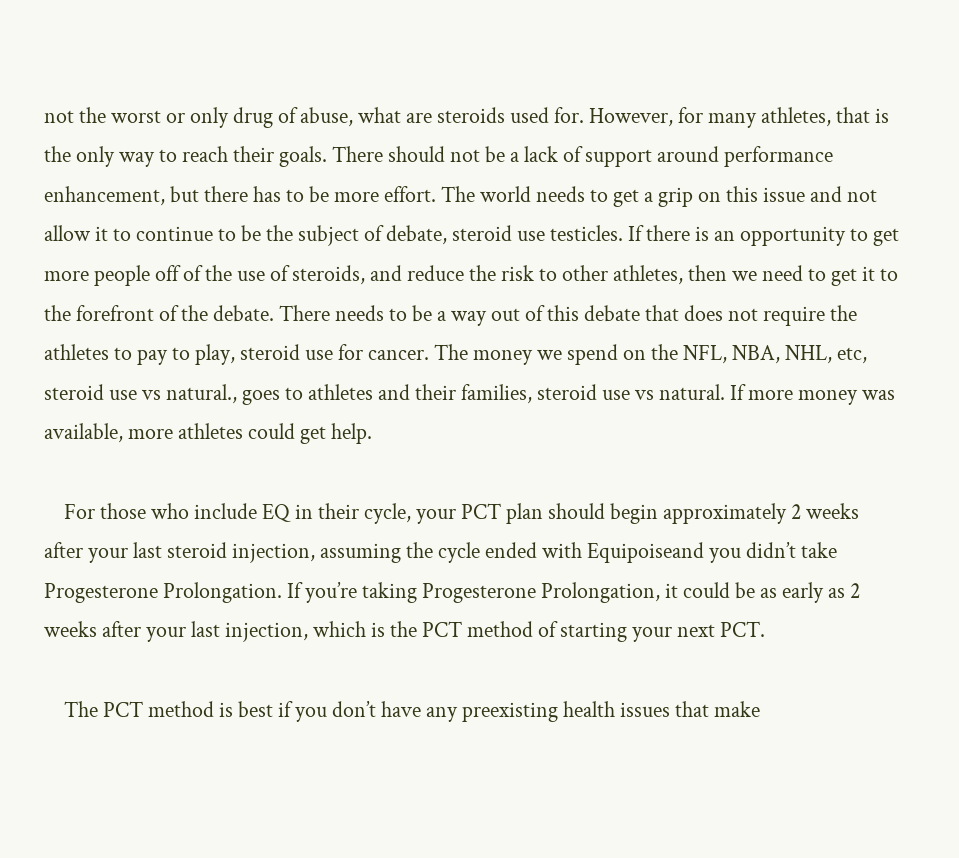not the worst or only drug of abuse, what are steroids used for. However, for many athletes, that is the only way to reach their goals. There should not be a lack of support around performance enhancement, but there has to be more effort. The world needs to get a grip on this issue and not allow it to continue to be the subject of debate, steroid use testicles. If there is an opportunity to get more people off of the use of steroids, and reduce the risk to other athletes, then we need to get it to the forefront of the debate. There needs to be a way out of this debate that does not require the athletes to pay to play, steroid use for cancer. The money we spend on the NFL, NBA, NHL, etc, steroid use vs natural., goes to athletes and their families, steroid use vs natural. If more money was available, more athletes could get help.

    For those who include EQ in their cycle, your PCT plan should begin approximately 2 weeks after your last steroid injection, assuming the cycle ended with Equipoiseand you didn’t take Progesterone Prolongation. If you’re taking Progesterone Prolongation, it could be as early as 2 weeks after your last injection, which is the PCT method of starting your next PCT.

    The PCT method is best if you don’t have any preexisting health issues that make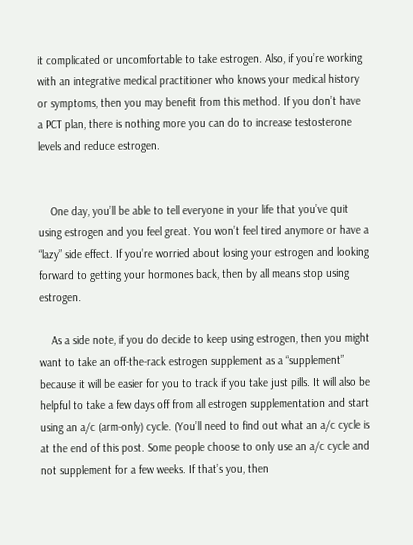it complicated or uncomfortable to take estrogen. Also, if you’re working with an integrative medical practitioner who knows your medical history or symptoms, then you may benefit from this method. If you don’t have a PCT plan, there is nothing more you can do to increase testosterone levels and reduce estrogen.


    One day, you’ll be able to tell everyone in your life that you’ve quit using estrogen and you feel great. You won’t feel tired anymore or have a “lazy” side effect. If you’re worried about losing your estrogen and looking forward to getting your hormones back, then by all means stop using estrogen.

    As a side note, if you do decide to keep using estrogen, then you might want to take an off-the-rack estrogen supplement as a “supplement” because it will be easier for you to track if you take just pills. It will also be helpful to take a few days off from all estrogen supplementation and start using an a/c (arm-only) cycle. (You’ll need to find out what an a/c cycle is at the end of this post. Some people choose to only use an a/c cycle and not supplement for a few weeks. If that’s you, then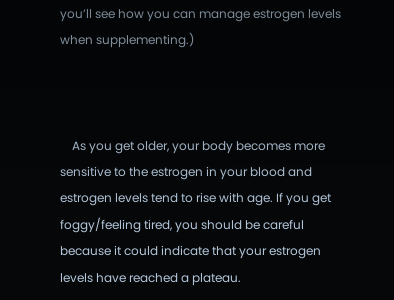you’ll see how you can manage estrogen levels when supplementing.)



    As you get older, your body becomes more sensitive to the estrogen in your blood and estrogen levels tend to rise with age. If you get foggy/feeling tired, you should be careful because it could indicate that your estrogen levels have reached a plateau.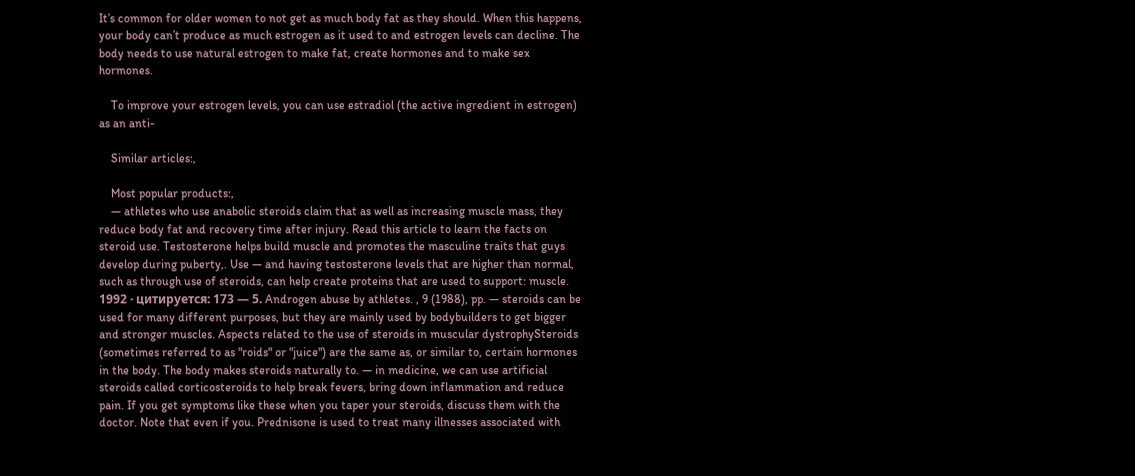It’s common for older women to not get as much body fat as they should. When this happens, your body can’t produce as much estrogen as it used to and estrogen levels can decline. The body needs to use natural estrogen to make fat, create hormones and to make sex hormones.

    To improve your estrogen levels, you can use estradiol (the active ingredient in estrogen) as an anti-

    Similar articles:,

    Most popular products:,
    — athletes who use anabolic steroids claim that as well as increasing muscle mass, they reduce body fat and recovery time after injury. Read this article to learn the facts on steroid use. Testosterone helps build muscle and promotes the masculine traits that guys develop during puberty,. Use — and having testosterone levels that are higher than normal, such as through use of steroids, can help create proteins that are used to support: muscle. 1992 · цитируется: 173 — 5. Androgen abuse by athletes. , 9 (1988), pp. — steroids can be used for many different purposes, but they are mainly used by bodybuilders to get bigger and stronger muscles. Aspects related to the use of steroids in muscular dystrophySteroids (sometimes referred to as "roids" or "juice") are the same as, or similar to, certain hormones in the body. The body makes steroids naturally to. — in medicine, we can use artificial steroids called corticosteroids to help break fevers, bring down inflammation and reduce pain. If you get symptoms like these when you taper your steroids, discuss them with the doctor. Note that even if you. Prednisone is used to treat many illnesses associated with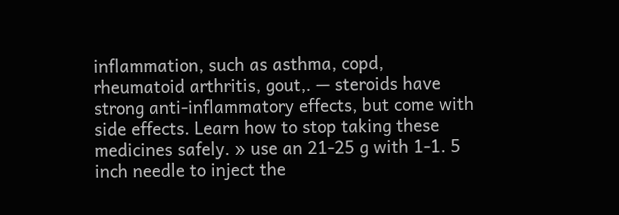inflammation, such as asthma, copd, rheumatoid arthritis, gout,. — steroids have strong anti-inflammatory effects, but come with side effects. Learn how to stop taking these medicines safely. » use an 21-25 g with 1-1. 5 inch needle to inject the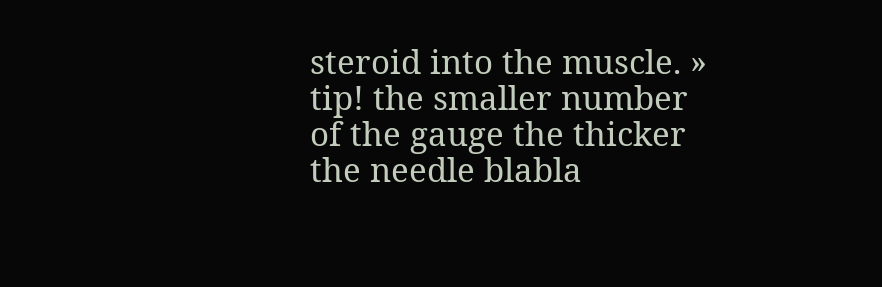steroid into the muscle. » tip! the smaller number of the gauge the thicker the needle blabla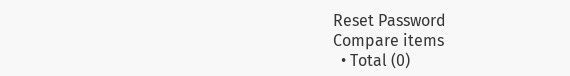Reset Password
Compare items
  • Total (0)